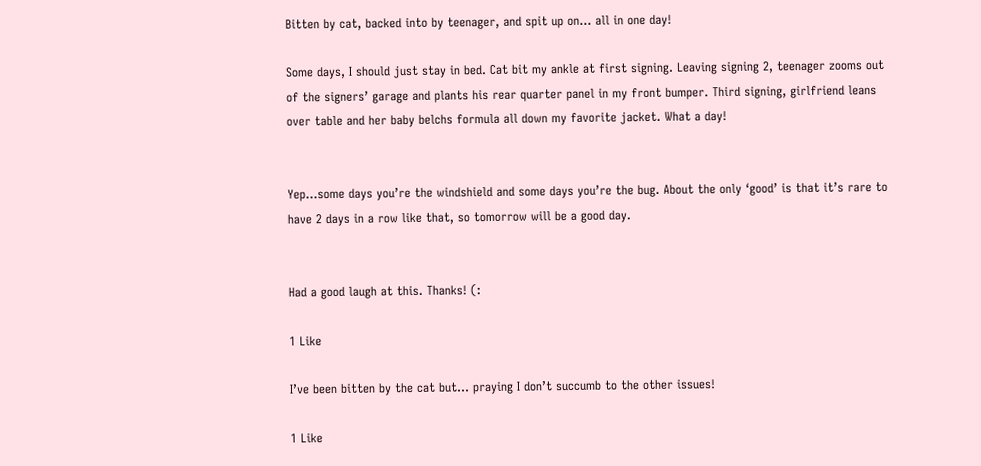Bitten by cat, backed into by teenager, and spit up on... all in one day!

Some days, I should just stay in bed. Cat bit my ankle at first signing. Leaving signing 2, teenager zooms out of the signers’ garage and plants his rear quarter panel in my front bumper. Third signing, girlfriend leans over table and her baby belchs formula all down my favorite jacket. What a day!


Yep…some days you’re the windshield and some days you’re the bug. About the only ‘good’ is that it’s rare to have 2 days in a row like that, so tomorrow will be a good day.


Had a good laugh at this. Thanks! (:

1 Like

I’ve been bitten by the cat but… praying I don’t succumb to the other issues!

1 Like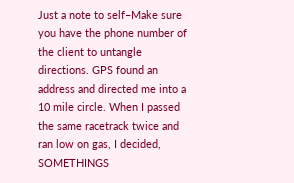Just a note to self–Make sure you have the phone number of the client to untangle directions. GPS found an address and directed me into a 10 mile circle. When I passed the same racetrack twice and ran low on gas, I decided, SOMETHINGS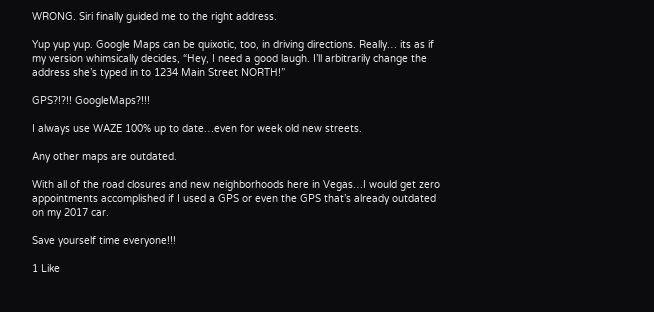WRONG. Siri finally guided me to the right address.

Yup yup yup. Google Maps can be quixotic, too, in driving directions. Really… its as if my version whimsically decides, “Hey, I need a good laugh. I’ll arbitrarily change the address she’s typed in to 1234 Main Street NORTH!”

GPS?!?!! GoogleMaps?!!!

I always use WAZE 100% up to date…even for week old new streets.

Any other maps are outdated.

With all of the road closures and new neighborhoods here in Vegas…I would get zero appointments accomplished if I used a GPS or even the GPS that’s already outdated on my 2017 car.

Save yourself time everyone!!!

1 Like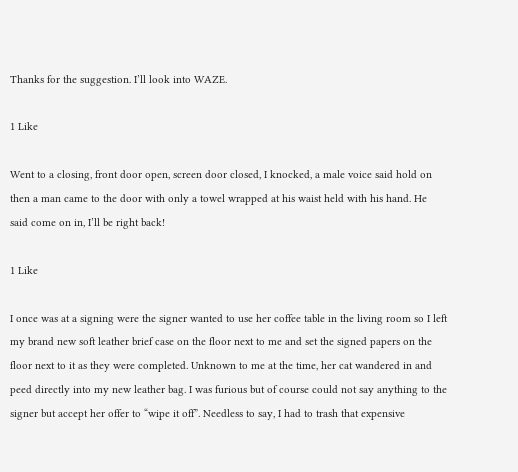Thanks for the suggestion. I’ll look into WAZE.

1 Like

Went to a closing, front door open, screen door closed, I knocked, a male voice said hold on then a man came to the door with only a towel wrapped at his waist held with his hand. He said come on in, I’ll be right back!

1 Like

I once was at a signing were the signer wanted to use her coffee table in the living room so I left my brand new soft leather brief case on the floor next to me and set the signed papers on the floor next to it as they were completed. Unknown to me at the time, her cat wandered in and peed directly into my new leather bag. I was furious but of course could not say anything to the signer but accept her offer to “wipe it off”. Needless to say, I had to trash that expensive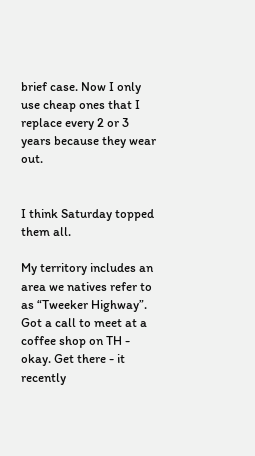brief case. Now I only use cheap ones that I replace every 2 or 3 years because they wear out.


I think Saturday topped them all.

My territory includes an area we natives refer to as “Tweeker Highway”. Got a call to meet at a coffee shop on TH - okay. Get there - it recently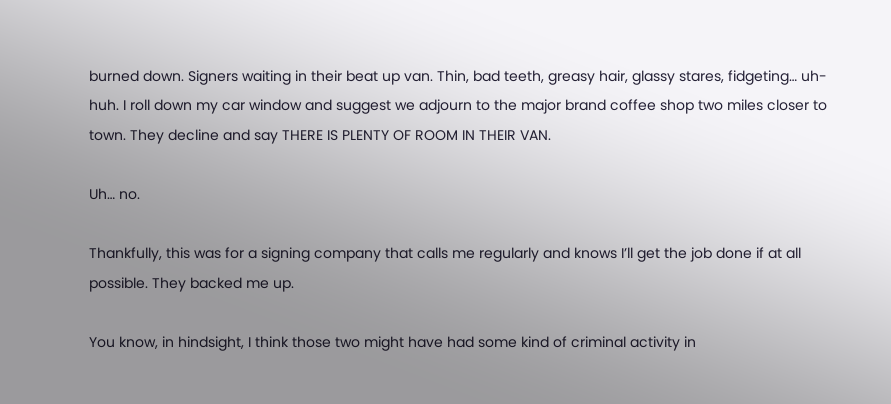burned down. Signers waiting in their beat up van. Thin, bad teeth, greasy hair, glassy stares, fidgeting… uh-huh. I roll down my car window and suggest we adjourn to the major brand coffee shop two miles closer to town. They decline and say THERE IS PLENTY OF ROOM IN THEIR VAN.

Uh… no.

Thankfully, this was for a signing company that calls me regularly and knows I’ll get the job done if at all possible. They backed me up.

You know, in hindsight, I think those two might have had some kind of criminal activity in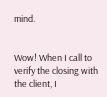mind.


Wow! When I call to verify the closing with the client, I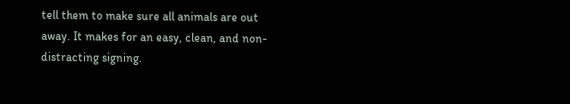tell them to make sure all animals are out away. It makes for an easy, clean, and non-distracting signing.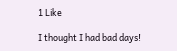1 Like

I thought I had bad days!